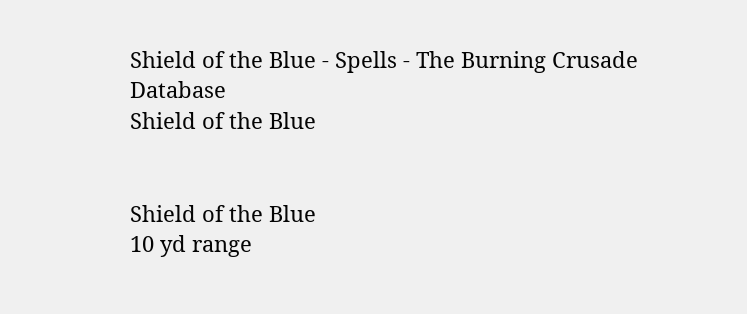Shield of the Blue - Spells - The Burning Crusade Database
Shield of the Blue


Shield of the Blue
10 yd range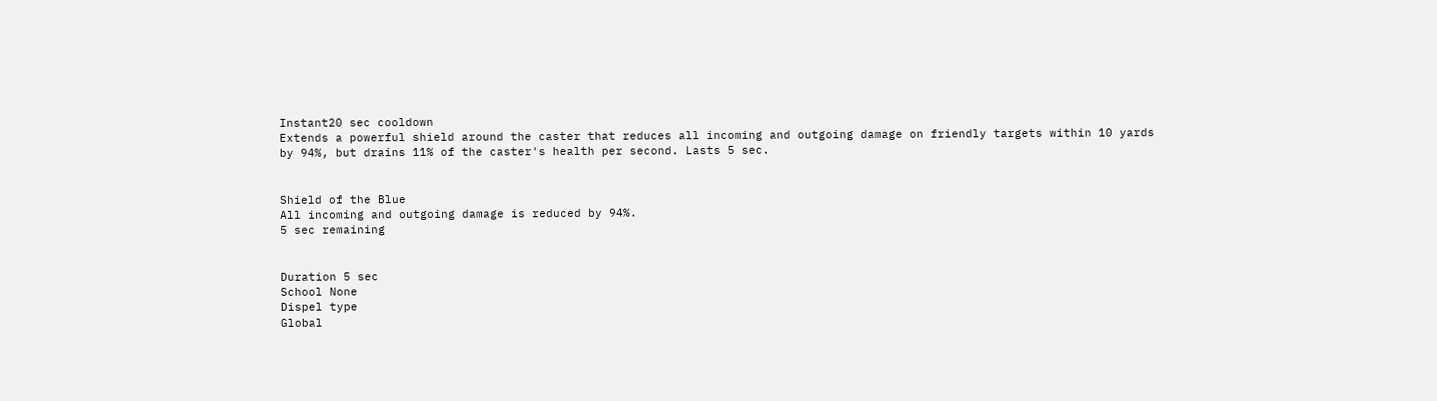Instant20 sec cooldown
Extends a powerful shield around the caster that reduces all incoming and outgoing damage on friendly targets within 10 yards by 94%, but drains 11% of the caster's health per second. Lasts 5 sec.


Shield of the Blue
All incoming and outgoing damage is reduced by 94%.
5 sec remaining


Duration 5 sec
School None
Dispel type
Global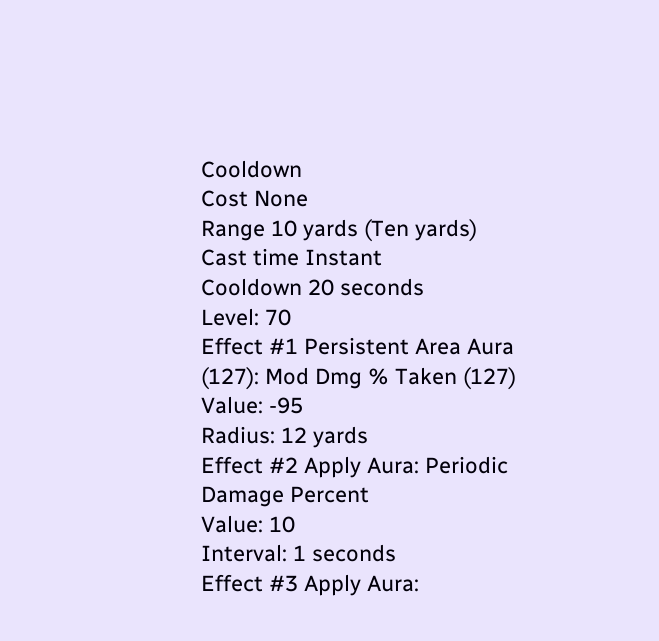Cooldown
Cost None
Range 10 yards (Ten yards)
Cast time Instant
Cooldown 20 seconds
Level: 70
Effect #1 Persistent Area Aura (127): Mod Dmg % Taken (127)
Value: -95
Radius: 12 yards
Effect #2 Apply Aura: Periodic Damage Percent
Value: 10
Interval: 1 seconds
Effect #3 Apply Aura: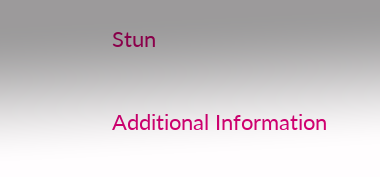Stun

Additional Information